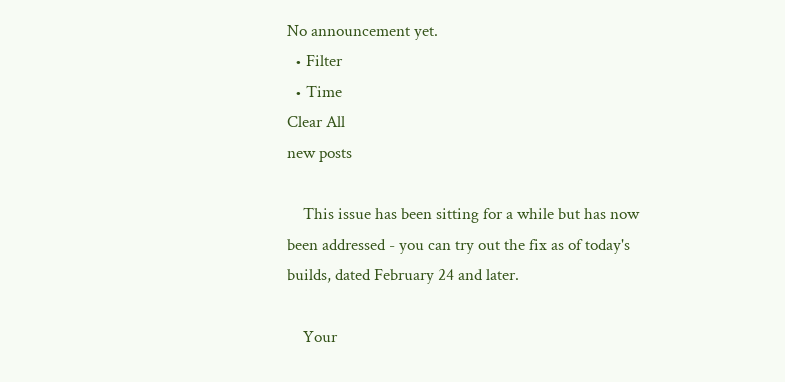No announcement yet.
  • Filter
  • Time
Clear All
new posts

    This issue has been sitting for a while but has now been addressed - you can try out the fix as of today's builds, dated February 24 and later.

    Your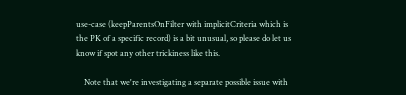use-case (keepParentsOnFilter with implicitCriteria which is the PK of a specific record) is a bit unusual, so please do let us know if spot any other trickiness like this.

    Note that we're investigating a separate possible issue with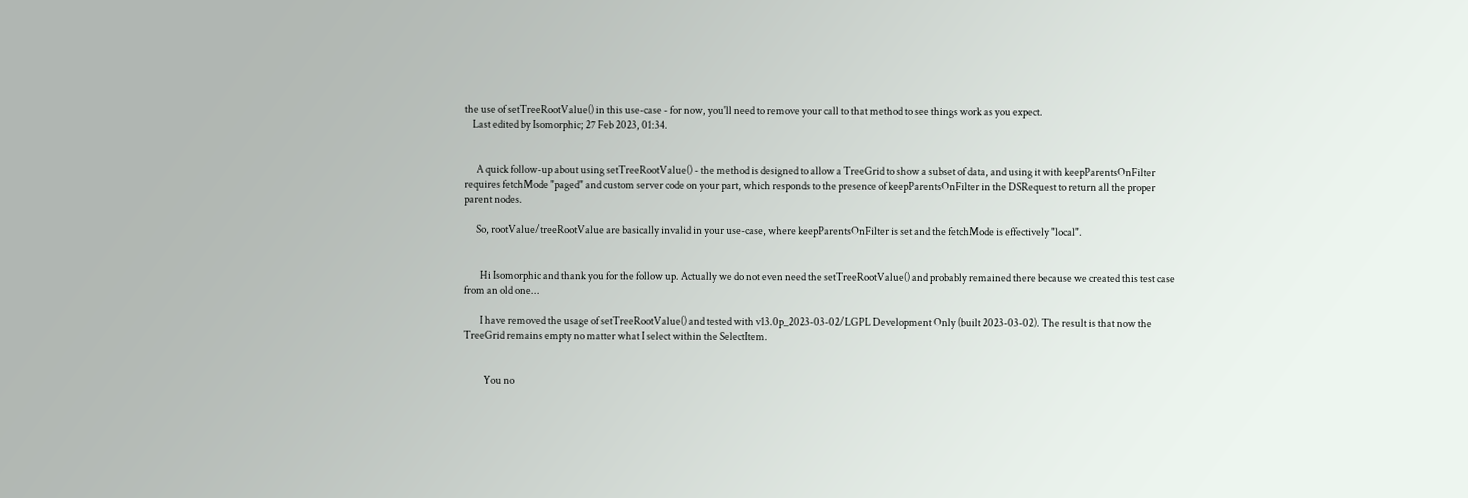the use of setTreeRootValue() in this use-case - for now, you'll need to remove your call to that method to see things work as you expect.
    Last edited by Isomorphic; 27 Feb 2023, 01:34.


      A quick follow-up about using setTreeRootValue() - the method is designed to allow a TreeGrid to show a subset of data, and using it with keepParentsOnFilter requires fetchMode "paged" and custom server code on your part, which responds to the presence of keepParentsOnFilter in the DSRequest to return all the proper parent nodes.

      So, rootValue/treeRootValue are basically invalid in your use-case, where keepParentsOnFilter is set and the fetchMode is effectively "local".


        Hi Isomorphic and thank you for the follow up. Actually we do not even need the setTreeRootValue() and probably remained there because we created this test case from an old one...

        I have removed the usage of setTreeRootValue() and tested with v13.0p_2023-03-02/LGPL Development Only (built 2023-03-02). The result is that now the TreeGrid remains empty no matter what I select within the SelectItem.


          You no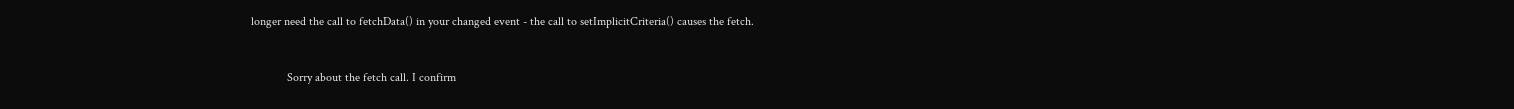longer need the call to fetchData() in your changed event - the call to setImplicitCriteria() causes the fetch.


            Sorry about the fetch call. I confirm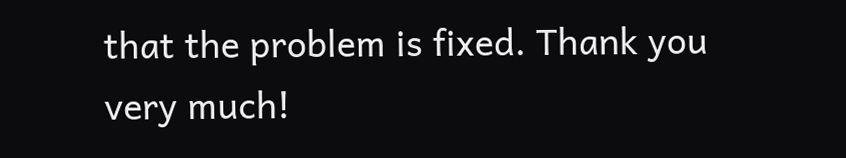that the problem is fixed. Thank you very much!